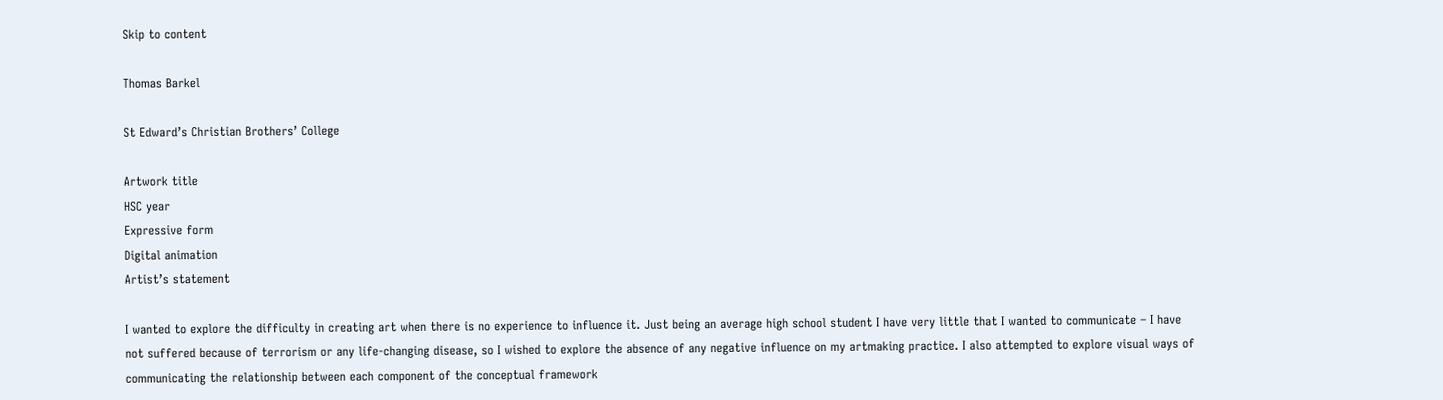Skip to content

Thomas Barkel

St Edward’s Christian Brothers’ College

Artwork title
HSC year
Expressive form
Digital animation
Artist’s statement

I wanted to explore the difficulty in creating art when there is no experience to influence it. Just being an average high school student I have very little that I wanted to communicate – I have not suffered because of terrorism or any life-changing disease, so I wished to explore the absence of any negative influence on my artmaking practice. I also attempted to explore visual ways of communicating the relationship between each component of the conceptual framework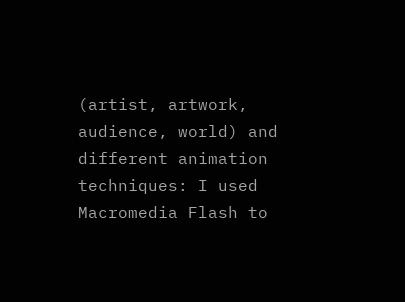(artist, artwork, audience, world) and different animation techniques: I used Macromedia Flash to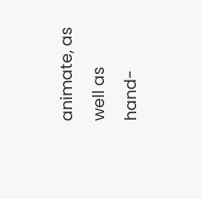animate, as well as hand-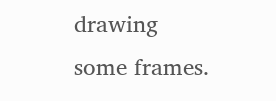drawing some frames.